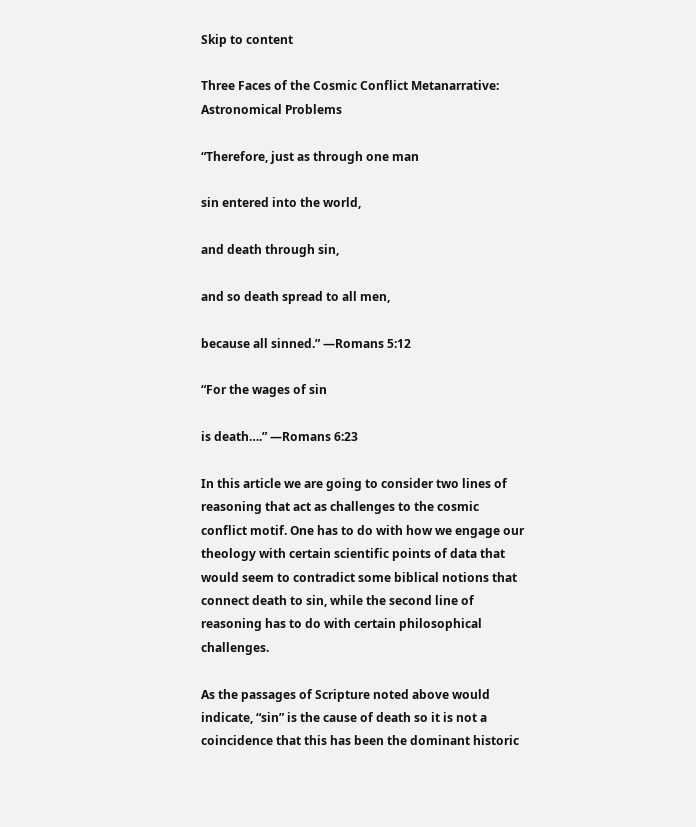Skip to content

Three Faces of the Cosmic Conflict Metanarrative: Astronomical Problems

“Therefore, just as through one man

sin entered into the world,

and death through sin,

and so death spread to all men,

because all sinned.” —Romans 5:12

“For the wages of sin

is death….” —Romans 6:23

In this article we are going to consider two lines of reasoning that act as challenges to the cosmic conflict motif. One has to do with how we engage our theology with certain scientific points of data that would seem to contradict some biblical notions that connect death to sin, while the second line of reasoning has to do with certain philosophical challenges.

As the passages of Scripture noted above would indicate, “sin” is the cause of death so it is not a coincidence that this has been the dominant historic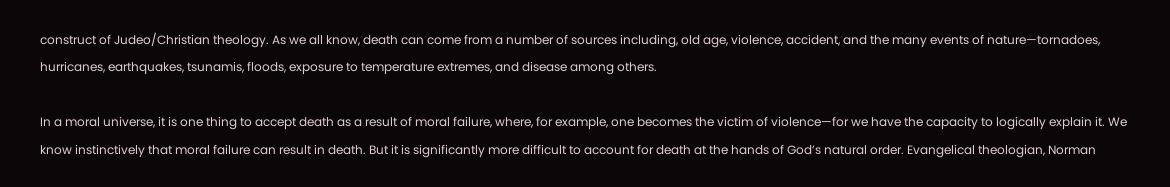construct of Judeo/Christian theology. As we all know, death can come from a number of sources including, old age, violence, accident, and the many events of nature—tornadoes, hurricanes, earthquakes, tsunamis, floods, exposure to temperature extremes, and disease among others.

In a moral universe, it is one thing to accept death as a result of moral failure, where, for example, one becomes the victim of violence—for we have the capacity to logically explain it. We know instinctively that moral failure can result in death. But it is significantly more difficult to account for death at the hands of God’s natural order. Evangelical theologian, Norman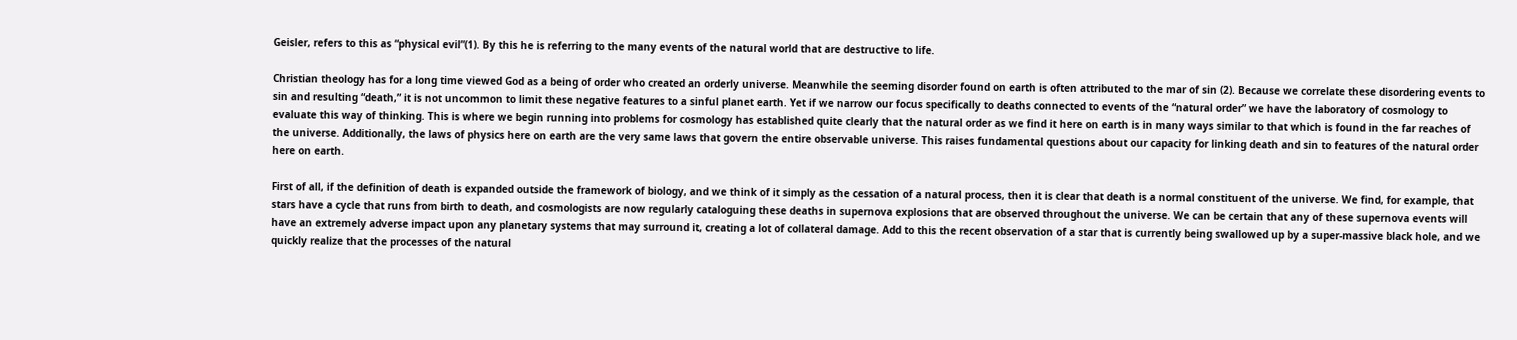Geisler, refers to this as “physical evil”(1). By this he is referring to the many events of the natural world that are destructive to life.

Christian theology has for a long time viewed God as a being of order who created an orderly universe. Meanwhile the seeming disorder found on earth is often attributed to the mar of sin (2). Because we correlate these disordering events to sin and resulting “death,” it is not uncommon to limit these negative features to a sinful planet earth. Yet if we narrow our focus specifically to deaths connected to events of the “natural order” we have the laboratory of cosmology to evaluate this way of thinking. This is where we begin running into problems for cosmology has established quite clearly that the natural order as we find it here on earth is in many ways similar to that which is found in the far reaches of the universe. Additionally, the laws of physics here on earth are the very same laws that govern the entire observable universe. This raises fundamental questions about our capacity for linking death and sin to features of the natural order here on earth.

First of all, if the definition of death is expanded outside the framework of biology, and we think of it simply as the cessation of a natural process, then it is clear that death is a normal constituent of the universe. We find, for example, that stars have a cycle that runs from birth to death, and cosmologists are now regularly cataloguing these deaths in supernova explosions that are observed throughout the universe. We can be certain that any of these supernova events will have an extremely adverse impact upon any planetary systems that may surround it, creating a lot of collateral damage. Add to this the recent observation of a star that is currently being swallowed up by a super-massive black hole, and we quickly realize that the processes of the natural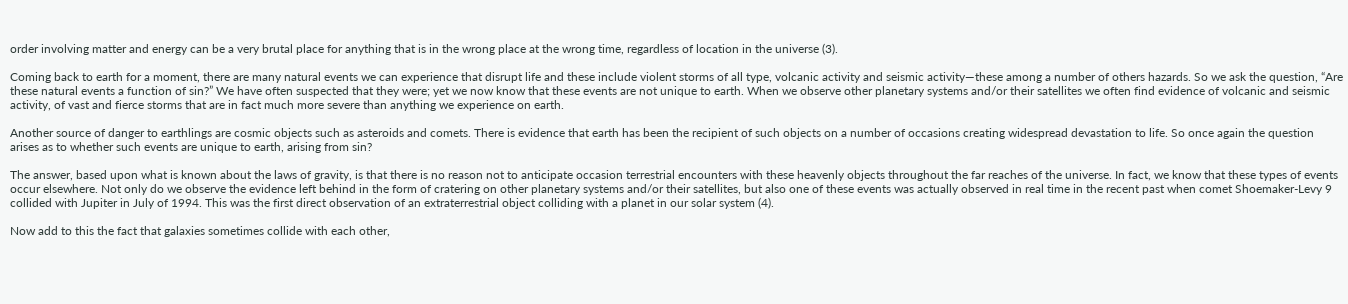order involving matter and energy can be a very brutal place for anything that is in the wrong place at the wrong time, regardless of location in the universe (3).

Coming back to earth for a moment, there are many natural events we can experience that disrupt life and these include violent storms of all type, volcanic activity and seismic activity—these among a number of others hazards. So we ask the question, “Are these natural events a function of sin?” We have often suspected that they were; yet we now know that these events are not unique to earth. When we observe other planetary systems and/or their satellites we often find evidence of volcanic and seismic activity, of vast and fierce storms that are in fact much more severe than anything we experience on earth.

Another source of danger to earthlings are cosmic objects such as asteroids and comets. There is evidence that earth has been the recipient of such objects on a number of occasions creating widespread devastation to life. So once again the question arises as to whether such events are unique to earth, arising from sin?

The answer, based upon what is known about the laws of gravity, is that there is no reason not to anticipate occasion terrestrial encounters with these heavenly objects throughout the far reaches of the universe. In fact, we know that these types of events occur elsewhere. Not only do we observe the evidence left behind in the form of cratering on other planetary systems and/or their satellites, but also one of these events was actually observed in real time in the recent past when comet Shoemaker-Levy 9 collided with Jupiter in July of 1994. This was the first direct observation of an extraterrestrial object colliding with a planet in our solar system (4).

Now add to this the fact that galaxies sometimes collide with each other,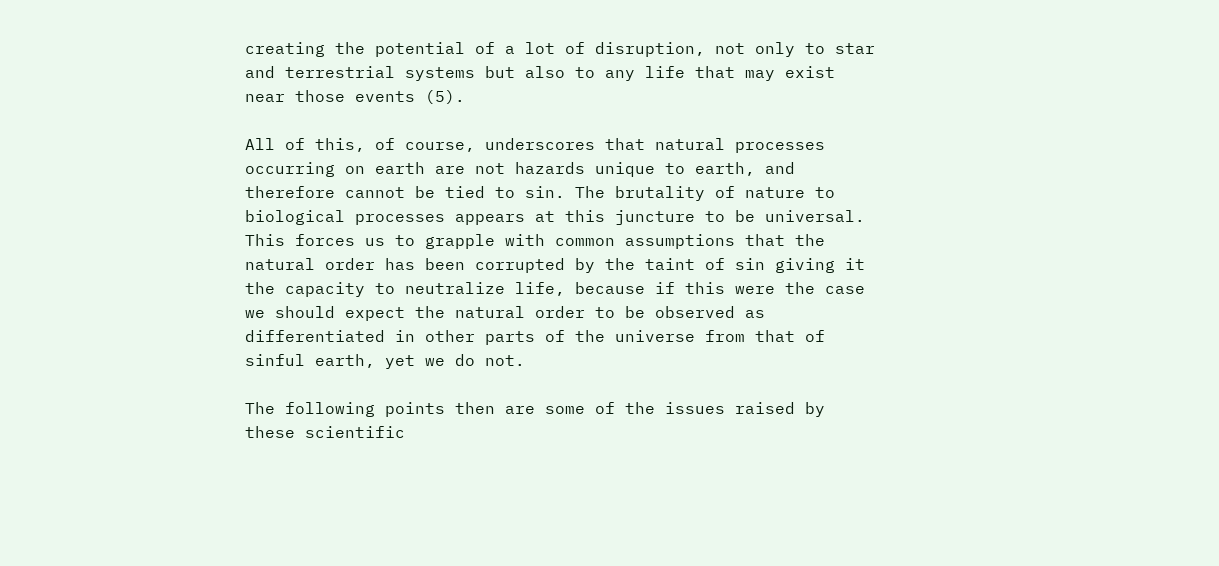creating the potential of a lot of disruption, not only to star and terrestrial systems but also to any life that may exist near those events (5).

All of this, of course, underscores that natural processes occurring on earth are not hazards unique to earth, and therefore cannot be tied to sin. The brutality of nature to biological processes appears at this juncture to be universal. This forces us to grapple with common assumptions that the natural order has been corrupted by the taint of sin giving it the capacity to neutralize life, because if this were the case we should expect the natural order to be observed as differentiated in other parts of the universe from that of sinful earth, yet we do not.

The following points then are some of the issues raised by these scientific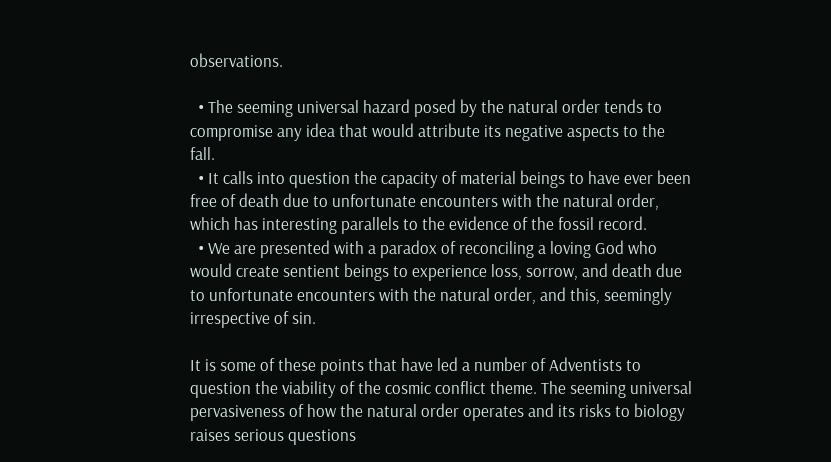observations.

  • The seeming universal hazard posed by the natural order tends to compromise any idea that would attribute its negative aspects to the fall.
  • It calls into question the capacity of material beings to have ever been free of death due to unfortunate encounters with the natural order, which has interesting parallels to the evidence of the fossil record.
  • We are presented with a paradox of reconciling a loving God who would create sentient beings to experience loss, sorrow, and death due to unfortunate encounters with the natural order, and this, seemingly irrespective of sin.

It is some of these points that have led a number of Adventists to question the viability of the cosmic conflict theme. The seeming universal pervasiveness of how the natural order operates and its risks to biology raises serious questions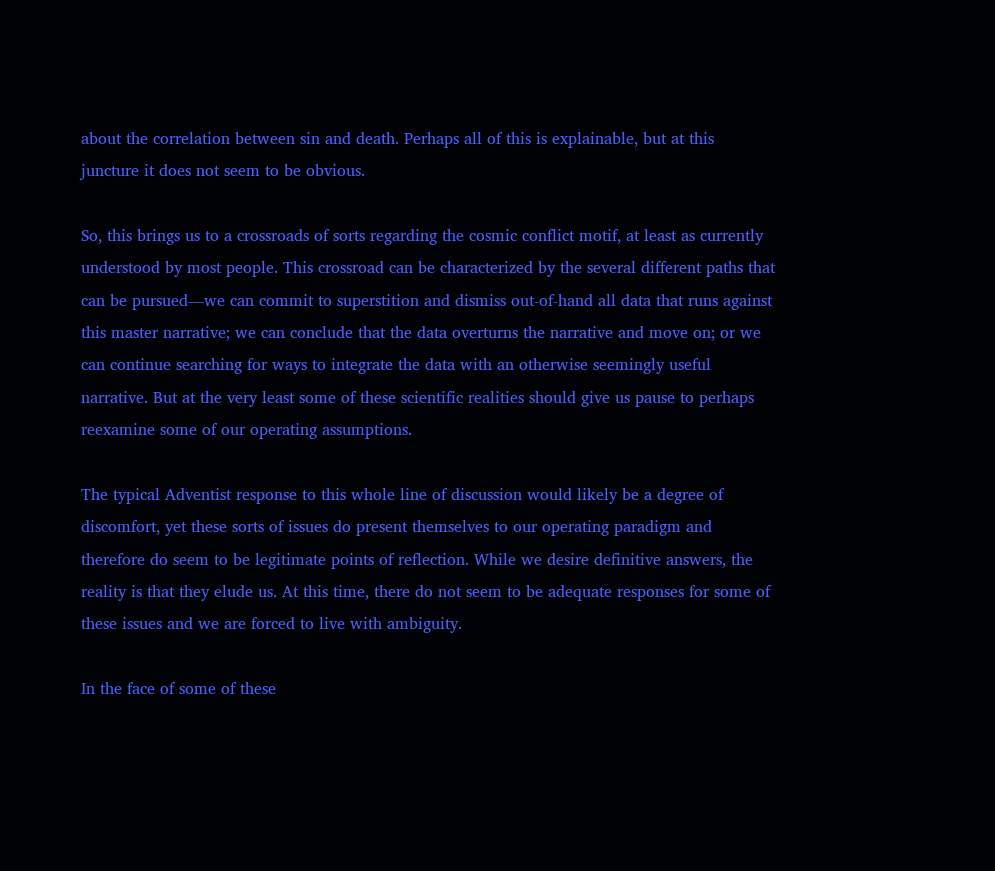about the correlation between sin and death. Perhaps all of this is explainable, but at this juncture it does not seem to be obvious.

So, this brings us to a crossroads of sorts regarding the cosmic conflict motif, at least as currently understood by most people. This crossroad can be characterized by the several different paths that can be pursued—we can commit to superstition and dismiss out-of-hand all data that runs against this master narrative; we can conclude that the data overturns the narrative and move on; or we can continue searching for ways to integrate the data with an otherwise seemingly useful narrative. But at the very least some of these scientific realities should give us pause to perhaps reexamine some of our operating assumptions.

The typical Adventist response to this whole line of discussion would likely be a degree of discomfort, yet these sorts of issues do present themselves to our operating paradigm and therefore do seem to be legitimate points of reflection. While we desire definitive answers, the reality is that they elude us. At this time, there do not seem to be adequate responses for some of these issues and we are forced to live with ambiguity.

In the face of some of these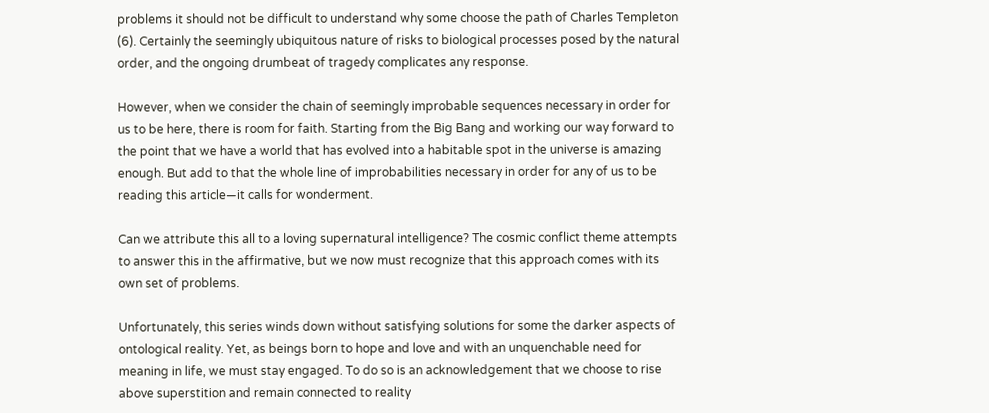problems it should not be difficult to understand why some choose the path of Charles Templeton (6). Certainly the seemingly ubiquitous nature of risks to biological processes posed by the natural order, and the ongoing drumbeat of tragedy complicates any response.

However, when we consider the chain of seemingly improbable sequences necessary in order for us to be here, there is room for faith. Starting from the Big Bang and working our way forward to the point that we have a world that has evolved into a habitable spot in the universe is amazing enough. But add to that the whole line of improbabilities necessary in order for any of us to be reading this article—it calls for wonderment.

Can we attribute this all to a loving supernatural intelligence? The cosmic conflict theme attempts to answer this in the affirmative, but we now must recognize that this approach comes with its own set of problems.

Unfortunately, this series winds down without satisfying solutions for some the darker aspects of ontological reality. Yet, as beings born to hope and love and with an unquenchable need for meaning in life, we must stay engaged. To do so is an acknowledgement that we choose to rise above superstition and remain connected to reality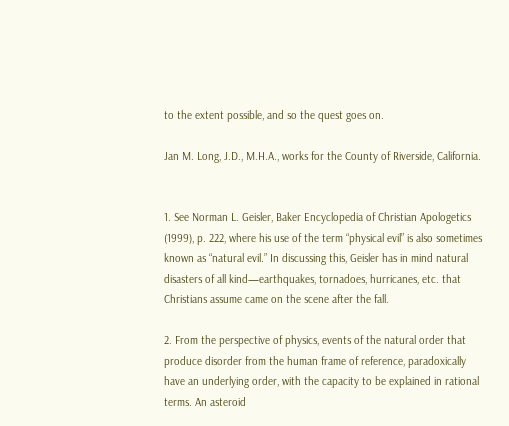to the extent possible, and so the quest goes on.

Jan M. Long, J.D., M.H.A., works for the County of Riverside, California.


1. See Norman L. Geisler, Baker Encyclopedia of Christian Apologetics (1999), p. 222, where his use of the term “physical evil” is also sometimes known as “natural evil.” In discussing this, Geisler has in mind natural disasters of all kind—earthquakes, tornadoes, hurricanes, etc. that Christians assume came on the scene after the fall.

2. From the perspective of physics, events of the natural order that produce disorder from the human frame of reference, paradoxically have an underlying order, with the capacity to be explained in rational terms. An asteroid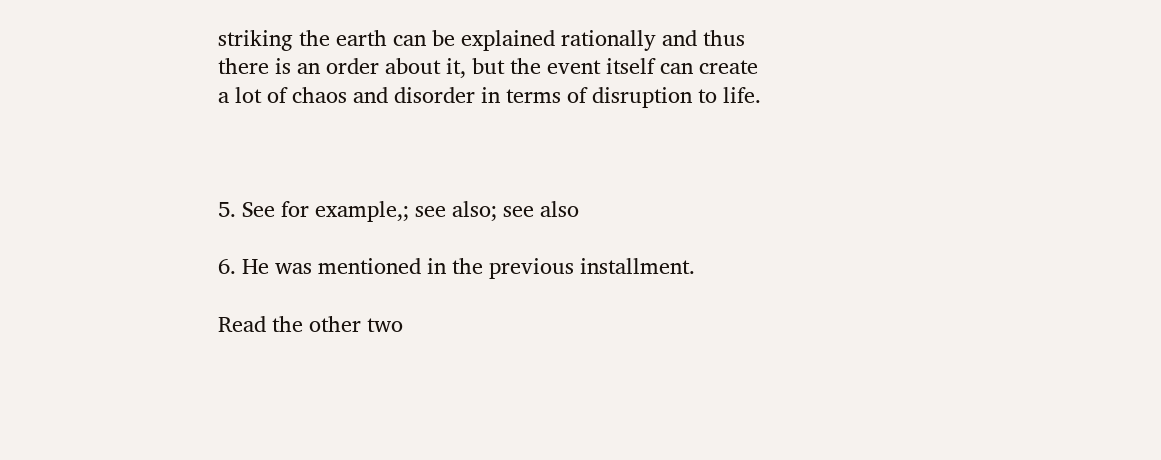striking the earth can be explained rationally and thus there is an order about it, but the event itself can create a lot of chaos and disorder in terms of disruption to life.



5. See for example,; see also; see also

6. He was mentioned in the previous installment.

Read the other two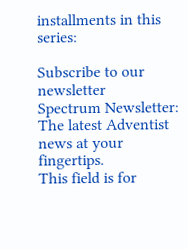installments in this series:

Subscribe to our newsletter
Spectrum Newsletter: The latest Adventist news at your fingertips.
This field is for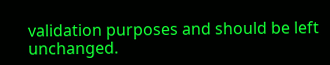validation purposes and should be left unchanged.